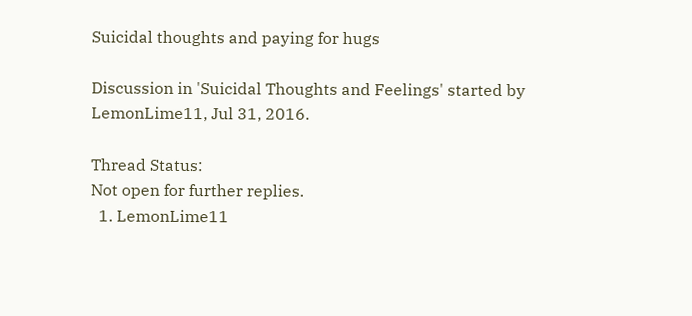Suicidal thoughts and paying for hugs

Discussion in 'Suicidal Thoughts and Feelings' started by LemonLime11, Jul 31, 2016.

Thread Status:
Not open for further replies.
  1. LemonLime11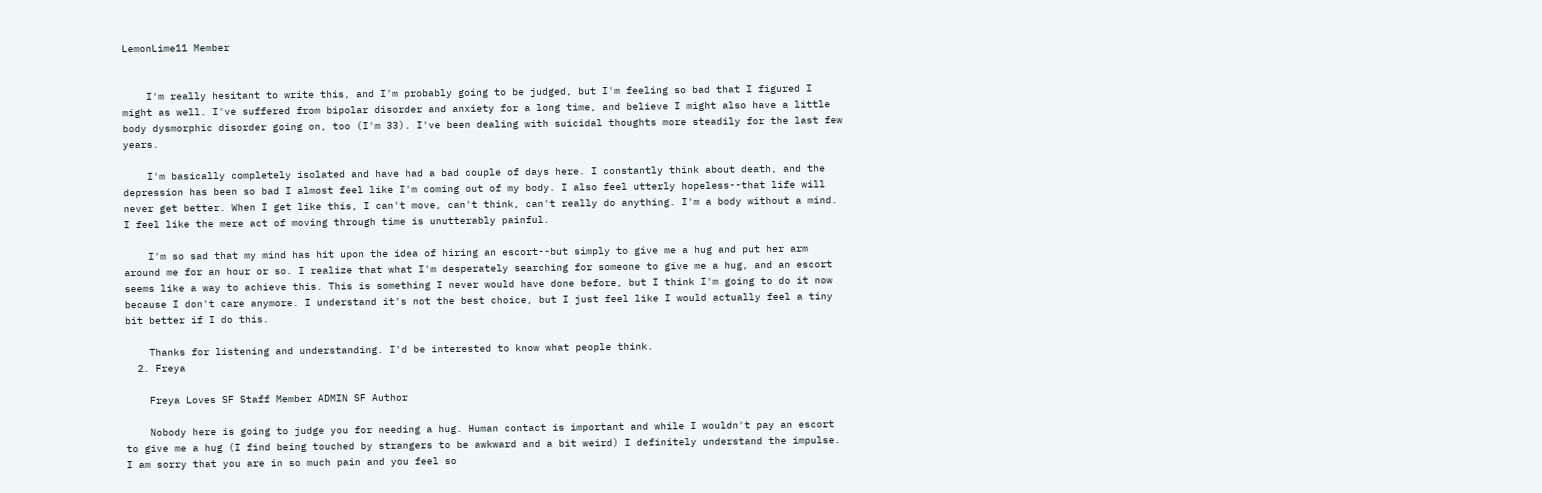LemonLime11 Member


    I'm really hesitant to write this, and I'm probably going to be judged, but I'm feeling so bad that I figured I might as well. I've suffered from bipolar disorder and anxiety for a long time, and believe I might also have a little body dysmorphic disorder going on, too (I'm 33). I've been dealing with suicidal thoughts more steadily for the last few years.

    I'm basically completely isolated and have had a bad couple of days here. I constantly think about death, and the depression has been so bad I almost feel like I'm coming out of my body. I also feel utterly hopeless--that life will never get better. When I get like this, I can't move, can't think, can't really do anything. I'm a body without a mind. I feel like the mere act of moving through time is unutterably painful.

    I'm so sad that my mind has hit upon the idea of hiring an escort--but simply to give me a hug and put her arm around me for an hour or so. I realize that what I'm desperately searching for someone to give me a hug, and an escort seems like a way to achieve this. This is something I never would have done before, but I think I'm going to do it now because I don't care anymore. I understand it's not the best choice, but I just feel like I would actually feel a tiny bit better if I do this.

    Thanks for listening and understanding. I'd be interested to know what people think.
  2. Freya

    Freya Loves SF Staff Member ADMIN SF Author

    Nobody here is going to judge you for needing a hug. Human contact is important and while I wouldn't pay an escort to give me a hug (I find being touched by strangers to be awkward and a bit weird) I definitely understand the impulse. I am sorry that you are in so much pain and you feel so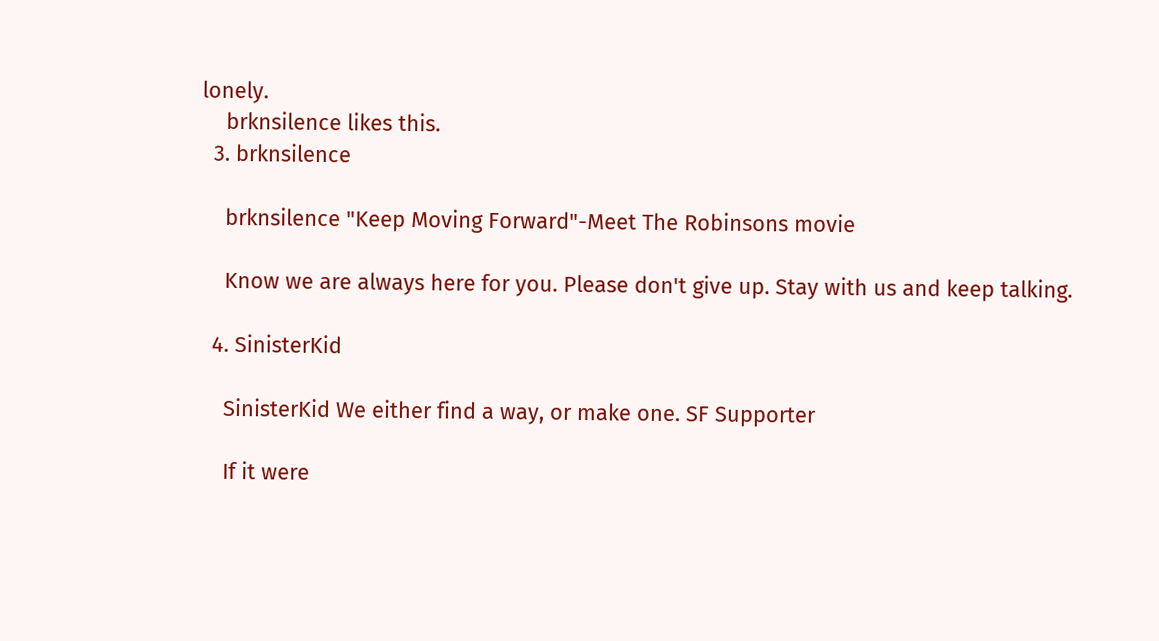lonely.
    brknsilence likes this.
  3. brknsilence

    brknsilence "Keep Moving Forward"-Meet The Robinsons movie

    Know we are always here for you. Please don't give up. Stay with us and keep talking.

  4. SinisterKid

    SinisterKid We either find a way, or make one. SF Supporter

    If it were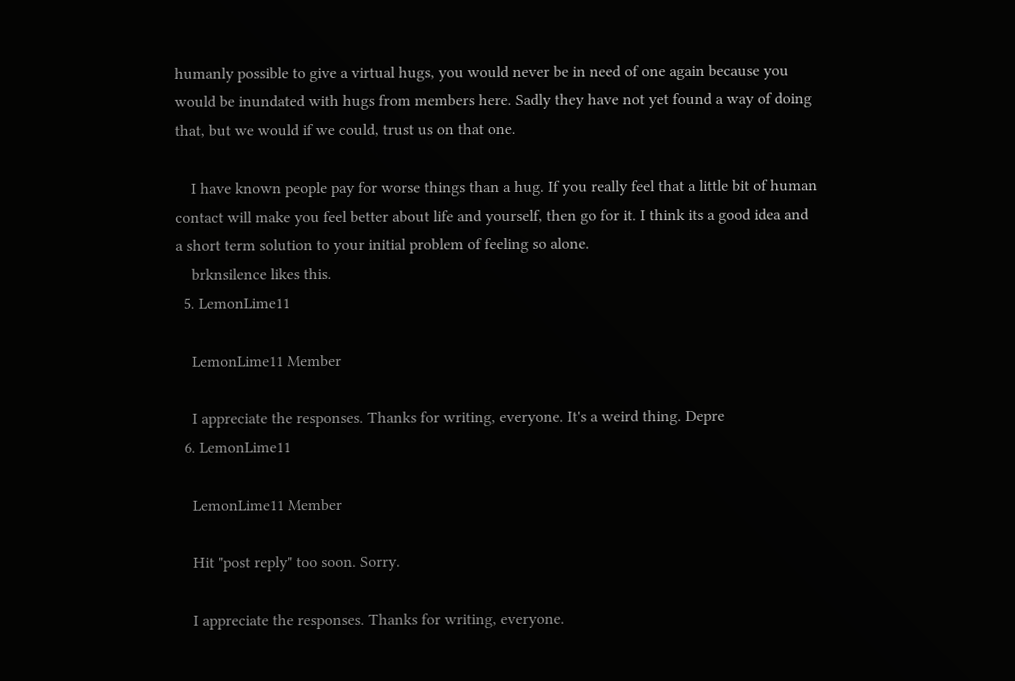humanly possible to give a virtual hugs, you would never be in need of one again because you would be inundated with hugs from members here. Sadly they have not yet found a way of doing that, but we would if we could, trust us on that one.

    I have known people pay for worse things than a hug. If you really feel that a little bit of human contact will make you feel better about life and yourself, then go for it. I think its a good idea and a short term solution to your initial problem of feeling so alone.
    brknsilence likes this.
  5. LemonLime11

    LemonLime11 Member

    I appreciate the responses. Thanks for writing, everyone. It's a weird thing. Depre
  6. LemonLime11

    LemonLime11 Member

    Hit "post reply" too soon. Sorry.

    I appreciate the responses. Thanks for writing, everyone.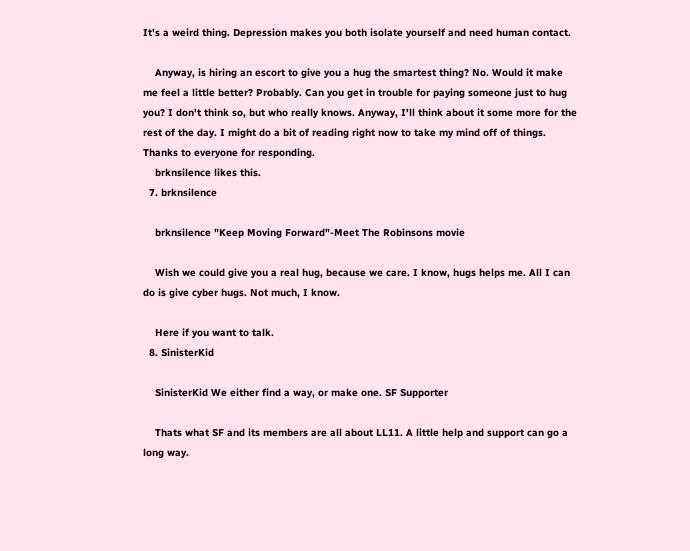It's a weird thing. Depression makes you both isolate yourself and need human contact.

    Anyway, is hiring an escort to give you a hug the smartest thing? No. Would it make me feel a little better? Probably. Can you get in trouble for paying someone just to hug you? I don't think so, but who really knows. Anyway, I'll think about it some more for the rest of the day. I might do a bit of reading right now to take my mind off of things. Thanks to everyone for responding.
    brknsilence likes this.
  7. brknsilence

    brknsilence "Keep Moving Forward"-Meet The Robinsons movie

    Wish we could give you a real hug, because we care. I know, hugs helps me. All I can do is give cyber hugs. Not much, I know.

    Here if you want to talk.
  8. SinisterKid

    SinisterKid We either find a way, or make one. SF Supporter

    Thats what SF and its members are all about LL11. A little help and support can go a long way.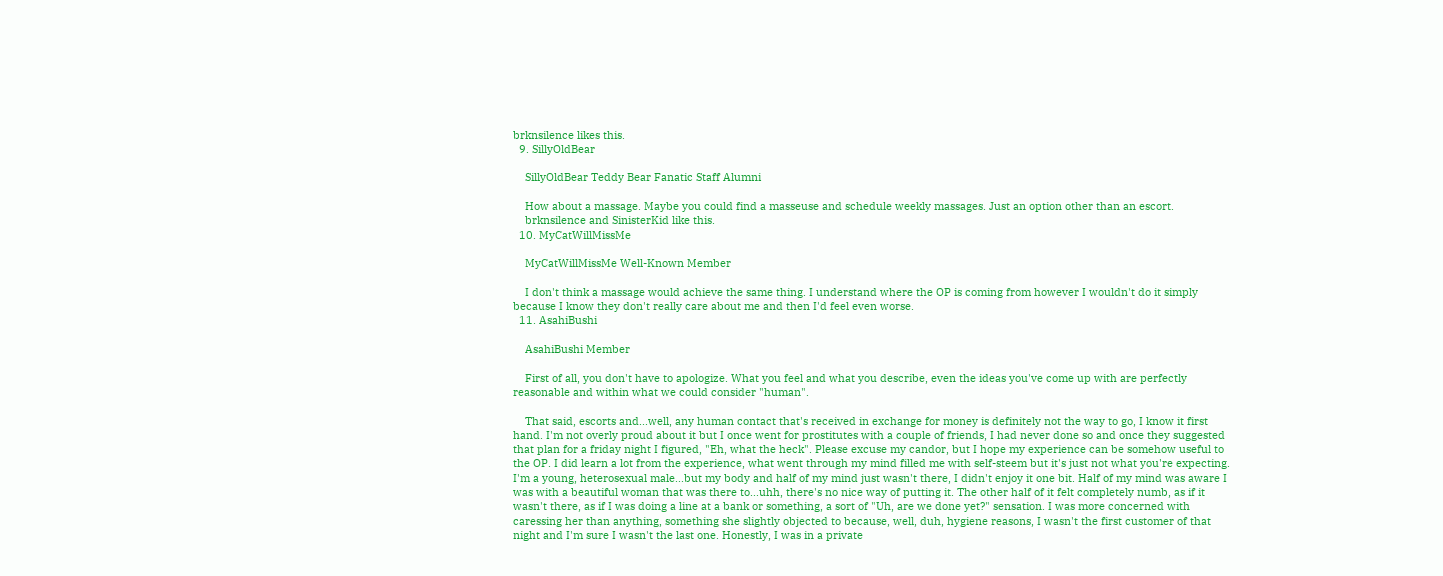brknsilence likes this.
  9. SillyOldBear

    SillyOldBear Teddy Bear Fanatic Staff Alumni

    How about a massage. Maybe you could find a masseuse and schedule weekly massages. Just an option other than an escort.
    brknsilence and SinisterKid like this.
  10. MyCatWillMissMe

    MyCatWillMissMe Well-Known Member

    I don't think a massage would achieve the same thing. I understand where the OP is coming from however I wouldn't do it simply because I know they don't really care about me and then I'd feel even worse.
  11. AsahiBushi

    AsahiBushi Member

    First of all, you don't have to apologize. What you feel and what you describe, even the ideas you've come up with are perfectly reasonable and within what we could consider "human".

    That said, escorts and...well, any human contact that's received in exchange for money is definitely not the way to go, I know it first hand. I'm not overly proud about it but I once went for prostitutes with a couple of friends, I had never done so and once they suggested that plan for a friday night I figured, "Eh, what the heck". Please excuse my candor, but I hope my experience can be somehow useful to the OP. I did learn a lot from the experience, what went through my mind filled me with self-steem but it's just not what you're expecting. I'm a young, heterosexual male...but my body and half of my mind just wasn't there, I didn't enjoy it one bit. Half of my mind was aware I was with a beautiful woman that was there to...uhh, there's no nice way of putting it. The other half of it felt completely numb, as if it wasn't there, as if I was doing a line at a bank or something, a sort of "Uh, are we done yet?" sensation. I was more concerned with caressing her than anything, something she slightly objected to because, well, duh, hygiene reasons, I wasn't the first customer of that night and I'm sure I wasn't the last one. Honestly, I was in a private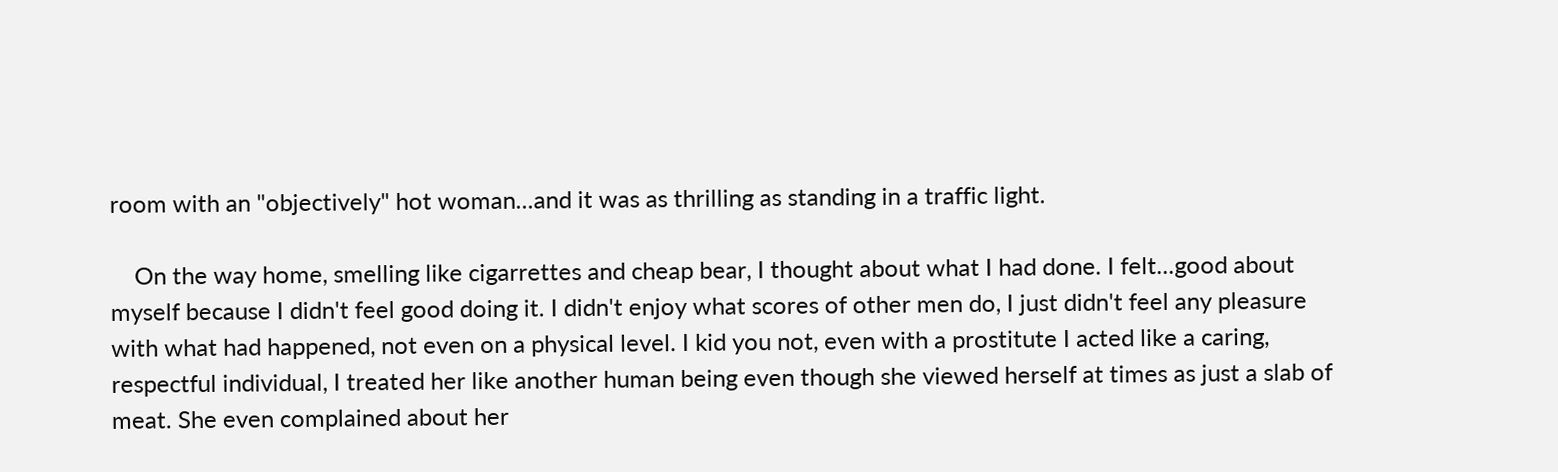room with an "objectively" hot woman...and it was as thrilling as standing in a traffic light.

    On the way home, smelling like cigarrettes and cheap bear, I thought about what I had done. I felt...good about myself because I didn't feel good doing it. I didn't enjoy what scores of other men do, I just didn't feel any pleasure with what had happened, not even on a physical level. I kid you not, even with a prostitute I acted like a caring, respectful individual, I treated her like another human being even though she viewed herself at times as just a slab of meat. She even complained about her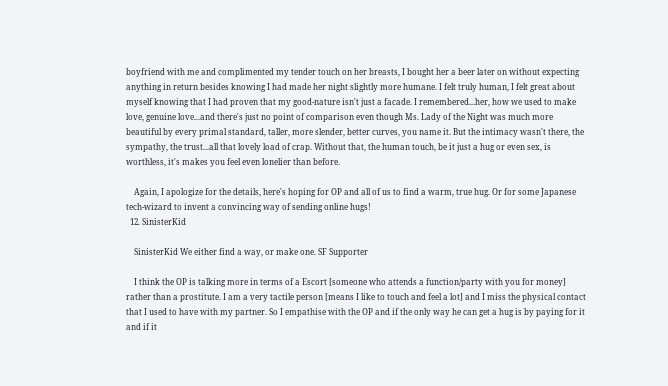boyfriend with me and complimented my tender touch on her breasts, I bought her a beer later on without expecting anything in return besides knowing I had made her night slightly more humane. I felt truly human, I felt great about myself knowing that I had proven that my good-nature isn't just a facade. I remembered...her, how we used to make love, genuine love...and there's just no point of comparison even though Ms. Lady of the Night was much more beautiful by every primal standard, taller, more slender, better curves, you name it. But the intimacy wasn't there, the sympathy, the trust...all that lovely load of crap. Without that, the human touch, be it just a hug or even sex, is worthless, it's makes you feel even lonelier than before.

    Again, I apologize for the details, here's hoping for OP and all of us to find a warm, true hug. Or for some Japanese tech-wizard to invent a convincing way of sending online hugs!
  12. SinisterKid

    SinisterKid We either find a way, or make one. SF Supporter

    I think the OP is talking more in terms of a Escort [someone who attends a function/party with you for money] rather than a prostitute. I am a very tactile person [means I like to touch and feel a lot] and I miss the physical contact that I used to have with my partner. So I empathise with the OP and if the only way he can get a hug is by paying for it and if it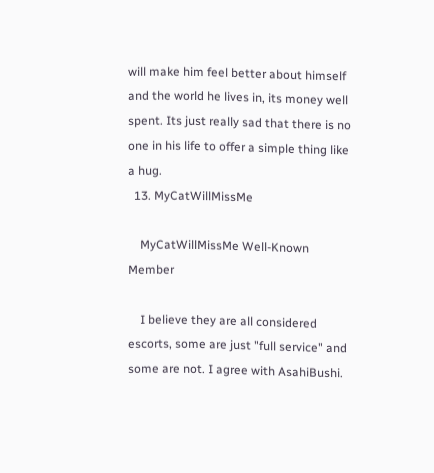will make him feel better about himself and the world he lives in, its money well spent. Its just really sad that there is no one in his life to offer a simple thing like a hug.
  13. MyCatWillMissMe

    MyCatWillMissMe Well-Known Member

    I believe they are all considered escorts, some are just "full service" and some are not. I agree with AsahiBushi.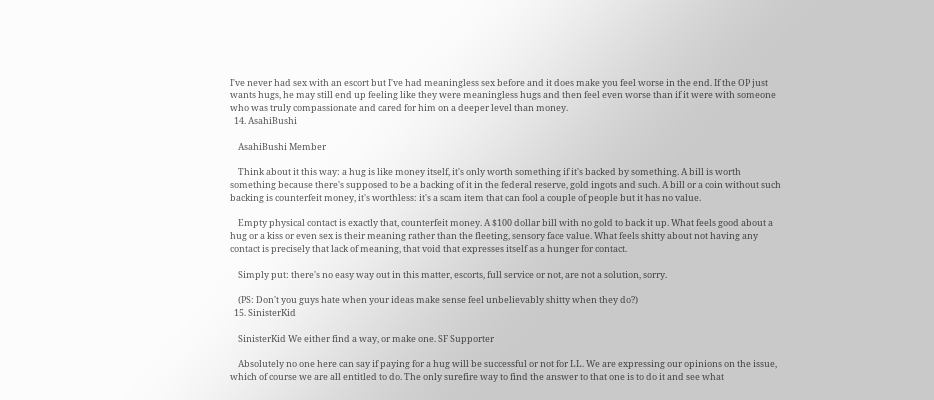I've never had sex with an escort but I've had meaningless sex before and it does make you feel worse in the end. If the OP just wants hugs, he may still end up feeling like they were meaningless hugs and then feel even worse than if it were with someone who was truly compassionate and cared for him on a deeper level than money.
  14. AsahiBushi

    AsahiBushi Member

    Think about it this way: a hug is like money itself, it's only worth something if it's backed by something. A bill is worth something because there's supposed to be a backing of it in the federal reserve, gold ingots and such. A bill or a coin without such backing is counterfeit money, it's worthless: it's a scam item that can fool a couple of people but it has no value.

    Empty physical contact is exactly that, counterfeit money. A $100 dollar bill with no gold to back it up. What feels good about a hug or a kiss or even sex is their meaning rather than the fleeting, sensory face value. What feels shitty about not having any contact is precisely that lack of meaning, that void that expresses itself as a hunger for contact.

    Simply put: there's no easy way out in this matter, escorts, full service or not, are not a solution, sorry.

    (PS: Don't you guys hate when your ideas make sense feel unbelievably shitty when they do?)
  15. SinisterKid

    SinisterKid We either find a way, or make one. SF Supporter

    Absolutely no one here can say if paying for a hug will be successful or not for LL. We are expressing our opinions on the issue, which of course we are all entitled to do. The only surefire way to find the answer to that one is to do it and see what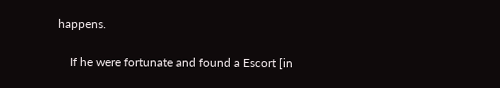happens.

    If he were fortunate and found a Escort [in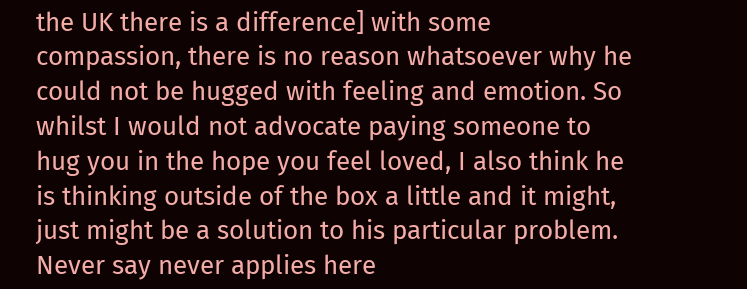the UK there is a difference] with some compassion, there is no reason whatsoever why he could not be hugged with feeling and emotion. So whilst I would not advocate paying someone to hug you in the hope you feel loved, I also think he is thinking outside of the box a little and it might, just might be a solution to his particular problem. Never say never applies here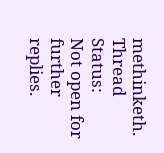methinketh.
Thread Status:
Not open for further replies.